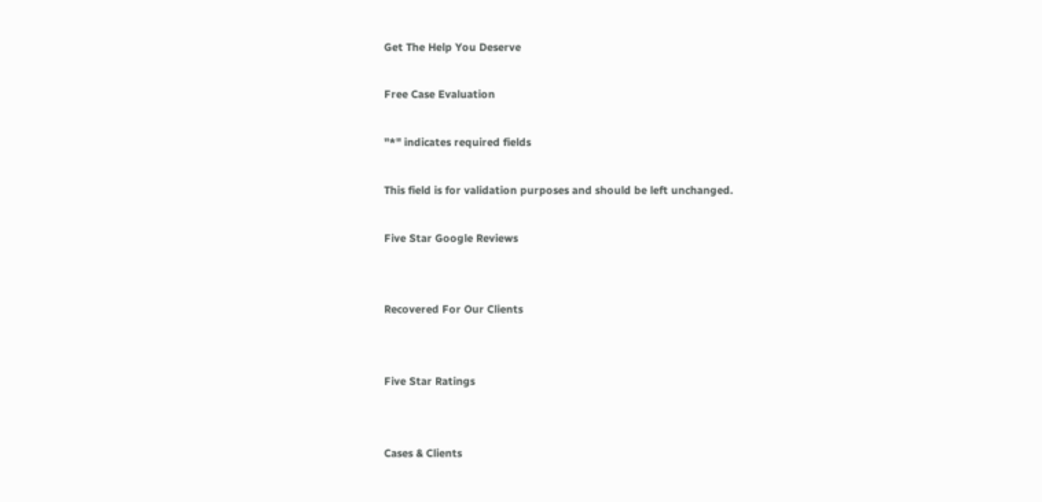Get The Help You Deserve

Free Case Evaluation

"*" indicates required fields

This field is for validation purposes and should be left unchanged.

Five Star Google Reviews


Recovered For Our Clients


Five Star Ratings


Cases & Clients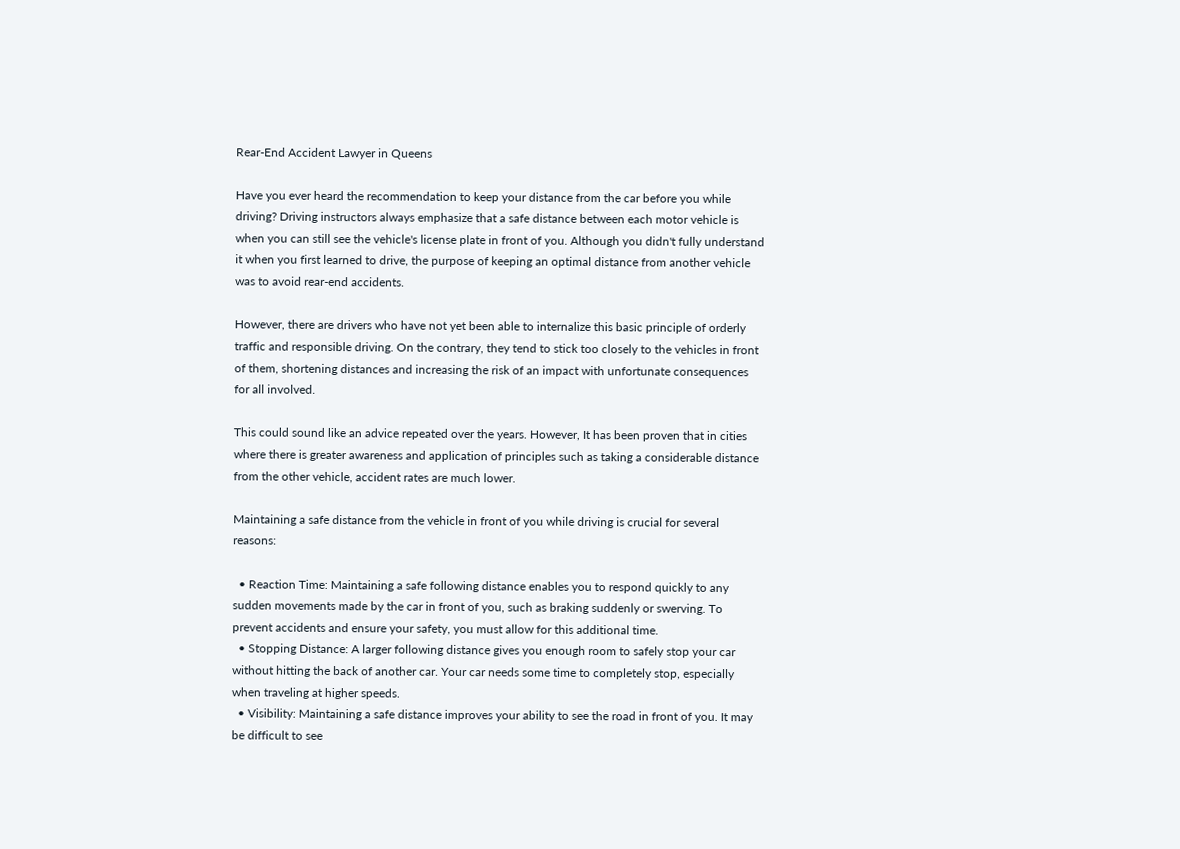Rear-End Accident Lawyer in Queens

Have you ever heard the recommendation to keep your distance from the car before you while driving? Driving instructors always emphasize that a safe distance between each motor vehicle is when you can still see the vehicle's license plate in front of you. Although you didn't fully understand it when you first learned to drive, the purpose of keeping an optimal distance from another vehicle was to avoid rear-end accidents.

However, there are drivers who have not yet been able to internalize this basic principle of orderly traffic and responsible driving. On the contrary, they tend to stick too closely to the vehicles in front of them, shortening distances and increasing the risk of an impact with unfortunate consequences for all involved.

This could sound like an advice repeated over the years. However, It has been proven that in cities where there is greater awareness and application of principles such as taking a considerable distance from the other vehicle, accident rates are much lower.

Maintaining a safe distance from the vehicle in front of you while driving is crucial for several reasons:

  • Reaction Time: Maintaining a safe following distance enables you to respond quickly to any sudden movements made by the car in front of you, such as braking suddenly or swerving. To prevent accidents and ensure your safety, you must allow for this additional time.
  • Stopping Distance: A larger following distance gives you enough room to safely stop your car without hitting the back of another car. Your car needs some time to completely stop, especially when traveling at higher speeds.
  • Visibility: Maintaining a safe distance improves your ability to see the road in front of you. It may be difficult to see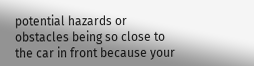potential hazards or obstacles being so close to the car in front because your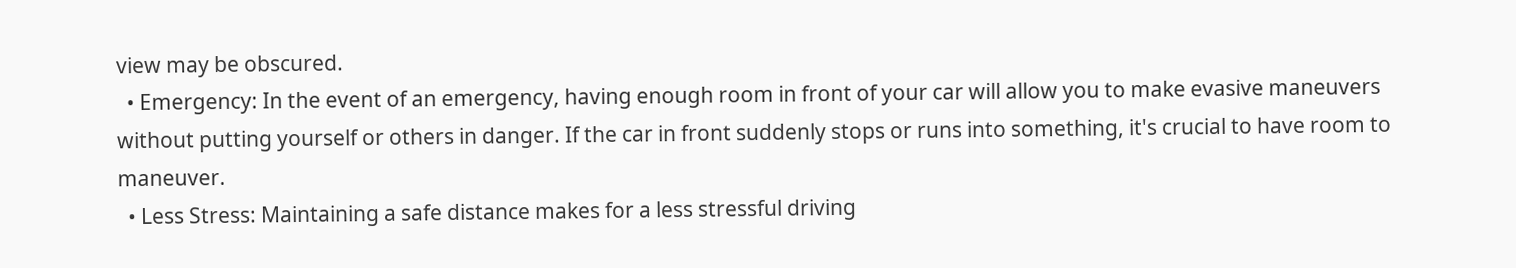view may be obscured.
  • Emergency: In the event of an emergency, having enough room in front of your car will allow you to make evasive maneuvers without putting yourself or others in danger. If the car in front suddenly stops or runs into something, it's crucial to have room to maneuver.
  • Less Stress: Maintaining a safe distance makes for a less stressful driving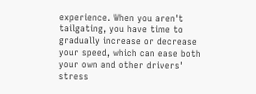experience. When you aren't tailgating, you have time to gradually increase or decrease your speed, which can ease both your own and other drivers' stress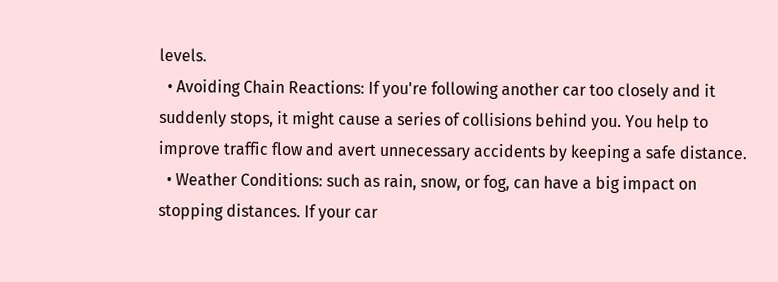levels.
  • Avoiding Chain Reactions: If you're following another car too closely and it suddenly stops, it might cause a series of collisions behind you. You help to improve traffic flow and avert unnecessary accidents by keeping a safe distance.
  • Weather Conditions: such as rain, snow, or fog, can have a big impact on stopping distances. If your car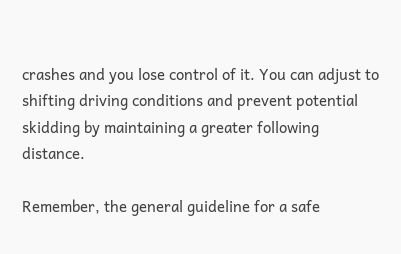crashes and you lose control of it. You can adjust to shifting driving conditions and prevent potential skidding by maintaining a greater following distance.

Remember, the general guideline for a safe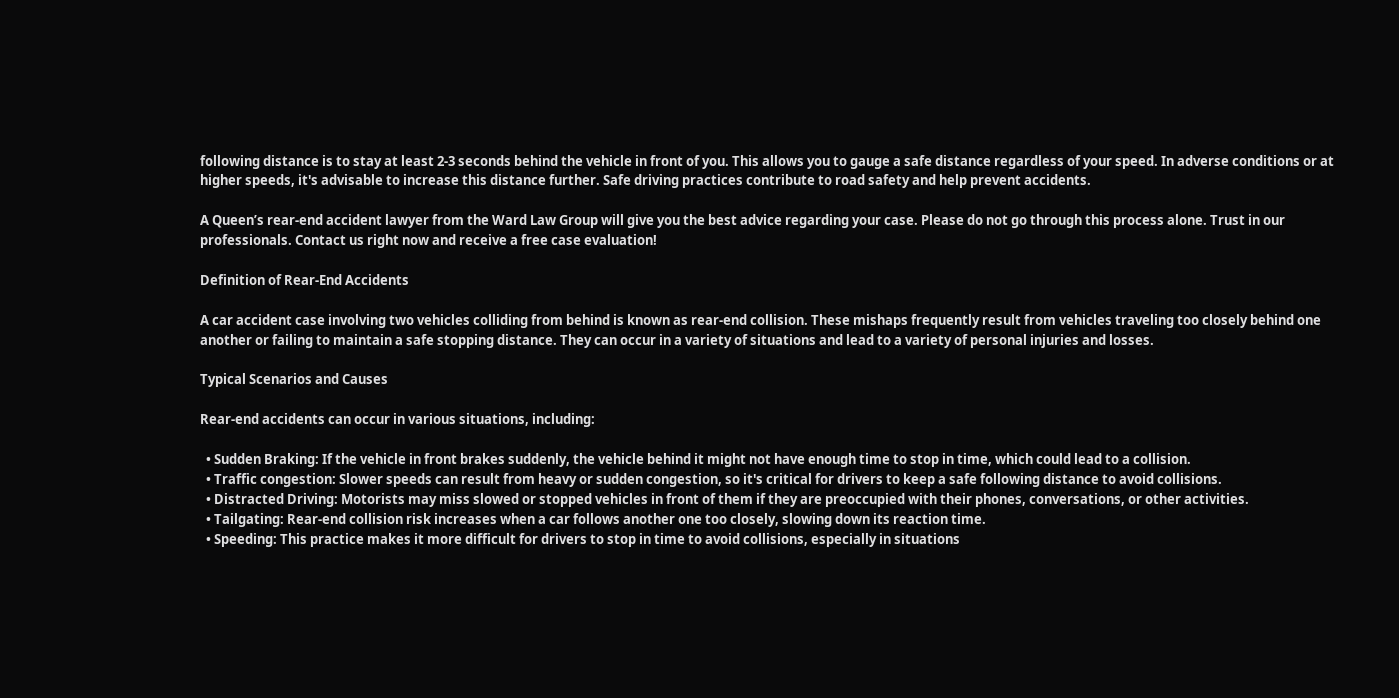following distance is to stay at least 2-3 seconds behind the vehicle in front of you. This allows you to gauge a safe distance regardless of your speed. In adverse conditions or at higher speeds, it's advisable to increase this distance further. Safe driving practices contribute to road safety and help prevent accidents.

A Queen’s rear-end accident lawyer from the Ward Law Group will give you the best advice regarding your case. Please do not go through this process alone. Trust in our professionals. Contact us right now and receive a free case evaluation!

Definition of Rear-End Accidents

A car accident case involving two vehicles colliding from behind is known as rear-end collision. These mishaps frequently result from vehicles traveling too closely behind one another or failing to maintain a safe stopping distance. They can occur in a variety of situations and lead to a variety of personal injuries and losses.

Typical Scenarios and Causes

Rear-end accidents can occur in various situations, including:

  • Sudden Braking: If the vehicle in front brakes suddenly, the vehicle behind it might not have enough time to stop in time, which could lead to a collision.
  • Traffic congestion: Slower speeds can result from heavy or sudden congestion, so it's critical for drivers to keep a safe following distance to avoid collisions.
  • Distracted Driving: Motorists may miss slowed or stopped vehicles in front of them if they are preoccupied with their phones, conversations, or other activities.
  • Tailgating: Rear-end collision risk increases when a car follows another one too closely, slowing down its reaction time.
  • Speeding: This practice makes it more difficult for drivers to stop in time to avoid collisions, especially in situations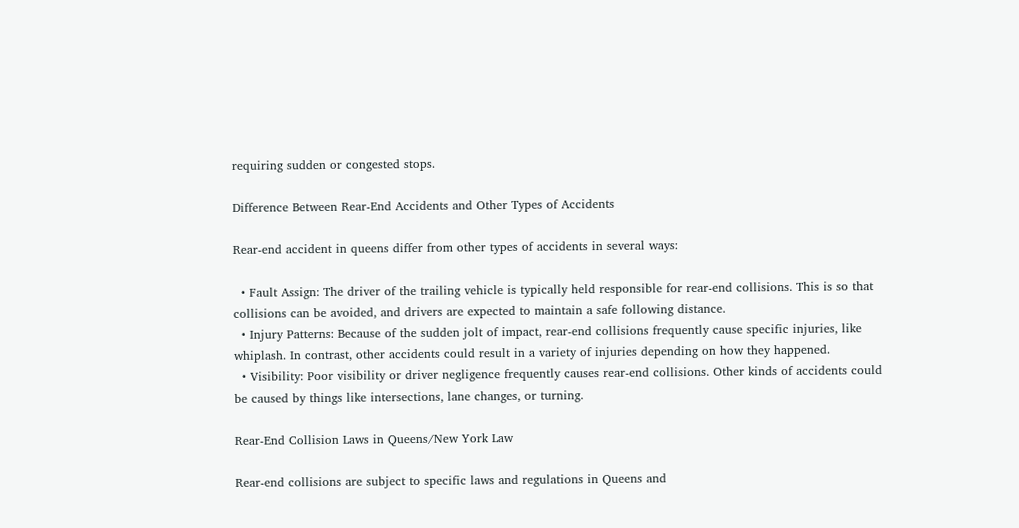requiring sudden or congested stops.

Difference Between Rear-End Accidents and Other Types of Accidents

Rear-end accident in queens differ from other types of accidents in several ways:

  • Fault Assign: The driver of the trailing vehicle is typically held responsible for rear-end collisions. This is so that collisions can be avoided, and drivers are expected to maintain a safe following distance.
  • Injury Patterns: Because of the sudden jolt of impact, rear-end collisions frequently cause specific injuries, like whiplash. In contrast, other accidents could result in a variety of injuries depending on how they happened.
  • Visibility: Poor visibility or driver negligence frequently causes rear-end collisions. Other kinds of accidents could be caused by things like intersections, lane changes, or turning.

Rear-End Collision Laws in Queens/New York Law

Rear-end collisions are subject to specific laws and regulations in Queens and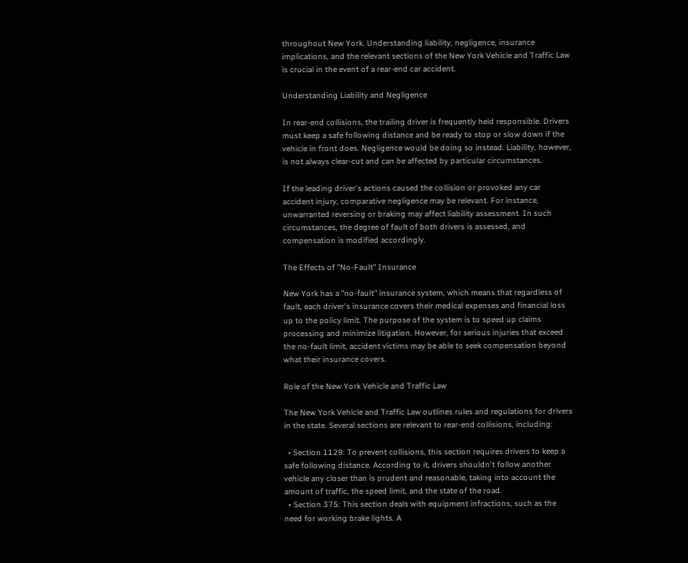throughout New York. Understanding liability, negligence, insurance implications, and the relevant sections of the New York Vehicle and Traffic Law is crucial in the event of a rear-end car accident.

Understanding Liability and Negligence

In rear-end collisions, the trailing driver is frequently held responsible. Drivers must keep a safe following distance and be ready to stop or slow down if the vehicle in front does. Negligence would be doing so instead. Liability, however, is not always clear-cut and can be affected by particular circumstances.

If the leading driver's actions caused the collision or provoked any car accident injury, comparative negligence may be relevant. For instance, unwarranted reversing or braking may affect liability assessment. In such circumstances, the degree of fault of both drivers is assessed, and compensation is modified accordingly.

The Effects of "No-Fault" Insurance

New York has a "no-fault" insurance system, which means that regardless of fault, each driver's insurance covers their medical expenses and financial loss up to the policy limit. The purpose of the system is to speed up claims processing and minimize litigation. However, for serious injuries that exceed the no-fault limit, accident victims may be able to seek compensation beyond what their insurance covers.

Role of the New York Vehicle and Traffic Law

The New York Vehicle and Traffic Law outlines rules and regulations for drivers in the state. Several sections are relevant to rear-end collisions, including:

  • Section 1129: To prevent collisions, this section requires drivers to keep a safe following distance. According to it, drivers shouldn't follow another vehicle any closer than is prudent and reasonable, taking into account the amount of traffic, the speed limit, and the state of the road.
  • Section 375: This section deals with equipment infractions, such as the need for working brake lights. A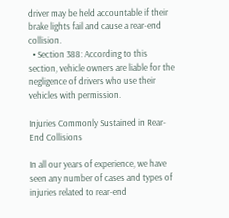driver may be held accountable if their brake lights fail and cause a rear-end collision.
  • Section 388: According to this section, vehicle owners are liable for the negligence of drivers who use their vehicles with permission.

Injuries Commonly Sustained in Rear-End Collisions

In all our years of experience, we have seen any number of cases and types of injuries related to rear-end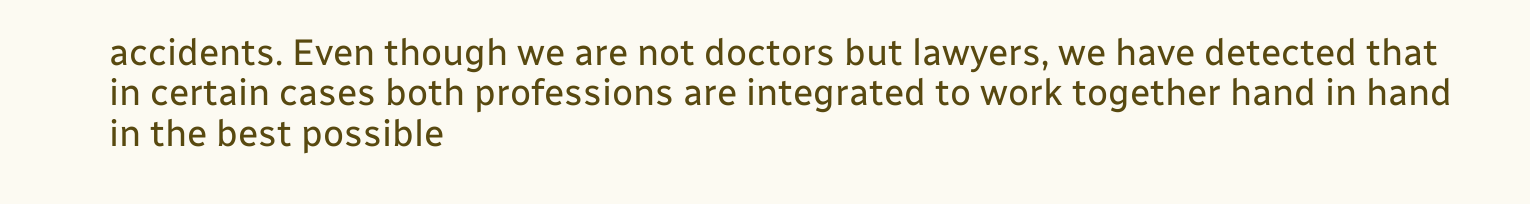accidents. Even though we are not doctors but lawyers, we have detected that in certain cases both professions are integrated to work together hand in hand in the best possible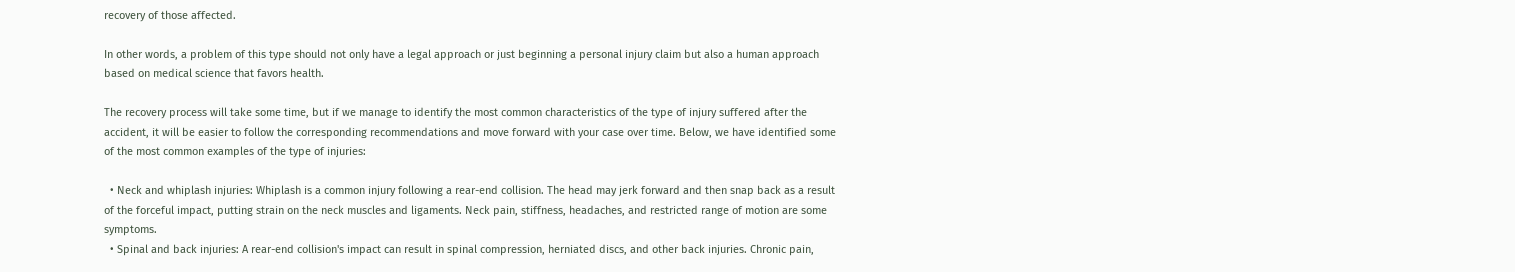recovery of those affected.

In other words, a problem of this type should not only have a legal approach or just beginning a personal injury claim but also a human approach based on medical science that favors health.

The recovery process will take some time, but if we manage to identify the most common characteristics of the type of injury suffered after the accident, it will be easier to follow the corresponding recommendations and move forward with your case over time. Below, we have identified some of the most common examples of the type of injuries:

  • Neck and whiplash injuries: Whiplash is a common injury following a rear-end collision. The head may jerk forward and then snap back as a result of the forceful impact, putting strain on the neck muscles and ligaments. Neck pain, stiffness, headaches, and restricted range of motion are some symptoms.
  • Spinal and back injuries: A rear-end collision's impact can result in spinal compression, herniated discs, and other back injuries. Chronic pain,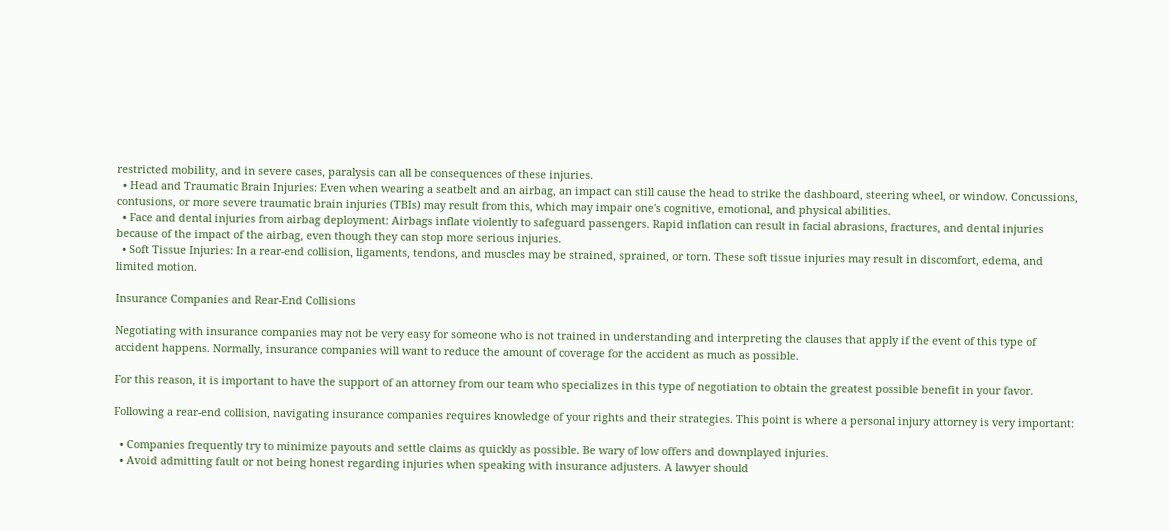restricted mobility, and in severe cases, paralysis can all be consequences of these injuries.
  • Head and Traumatic Brain Injuries: Even when wearing a seatbelt and an airbag, an impact can still cause the head to strike the dashboard, steering wheel, or window. Concussions, contusions, or more severe traumatic brain injuries (TBIs) may result from this, which may impair one's cognitive, emotional, and physical abilities.
  • Face and dental injuries from airbag deployment: Airbags inflate violently to safeguard passengers. Rapid inflation can result in facial abrasions, fractures, and dental injuries because of the impact of the airbag, even though they can stop more serious injuries.
  • Soft Tissue Injuries: In a rear-end collision, ligaments, tendons, and muscles may be strained, sprained, or torn. These soft tissue injuries may result in discomfort, edema, and limited motion.

Insurance Companies and Rear-End Collisions

Negotiating with insurance companies may not be very easy for someone who is not trained in understanding and interpreting the clauses that apply if the event of this type of accident happens. Normally, insurance companies will want to reduce the amount of coverage for the accident as much as possible.

For this reason, it is important to have the support of an attorney from our team who specializes in this type of negotiation to obtain the greatest possible benefit in your favor.

Following a rear-end collision, navigating insurance companies requires knowledge of your rights and their strategies. This point is where a personal injury attorney is very important:

  • Companies frequently try to minimize payouts and settle claims as quickly as possible. Be wary of low offers and downplayed injuries.
  • Avoid admitting fault or not being honest regarding injuries when speaking with insurance adjusters. A lawyer should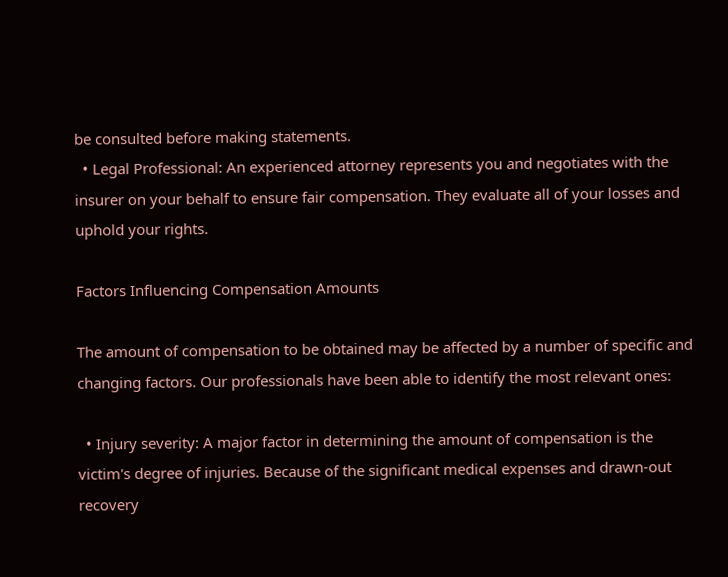be consulted before making statements.
  • Legal Professional: An experienced attorney represents you and negotiates with the insurer on your behalf to ensure fair compensation. They evaluate all of your losses and uphold your rights.

Factors Influencing Compensation Amounts

The amount of compensation to be obtained may be affected by a number of specific and changing factors. Our professionals have been able to identify the most relevant ones:

  • Injury severity: A major factor in determining the amount of compensation is the victim's degree of injuries. Because of the significant medical expenses and drawn-out recovery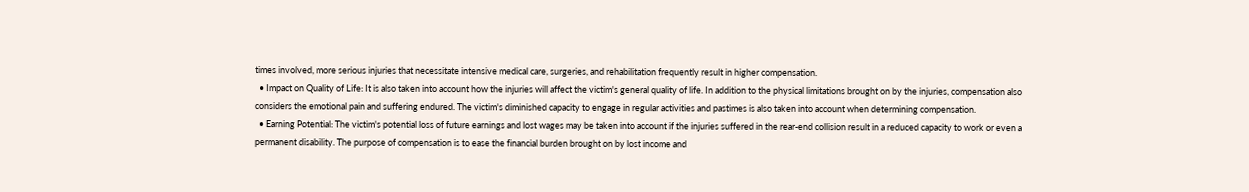times involved, more serious injuries that necessitate intensive medical care, surgeries, and rehabilitation frequently result in higher compensation.
  • Impact on Quality of Life: It is also taken into account how the injuries will affect the victim's general quality of life. In addition to the physical limitations brought on by the injuries, compensation also considers the emotional pain and suffering endured. The victim's diminished capacity to engage in regular activities and pastimes is also taken into account when determining compensation.
  • Earning Potential: The victim's potential loss of future earnings and lost wages may be taken into account if the injuries suffered in the rear-end collision result in a reduced capacity to work or even a permanent disability. The purpose of compensation is to ease the financial burden brought on by lost income and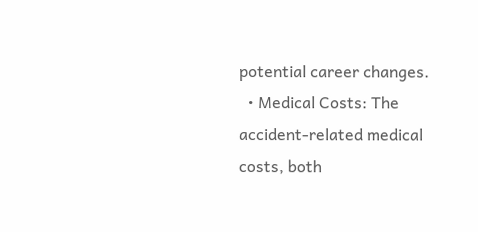potential career changes.
  • Medical Costs: The accident-related medical costs, both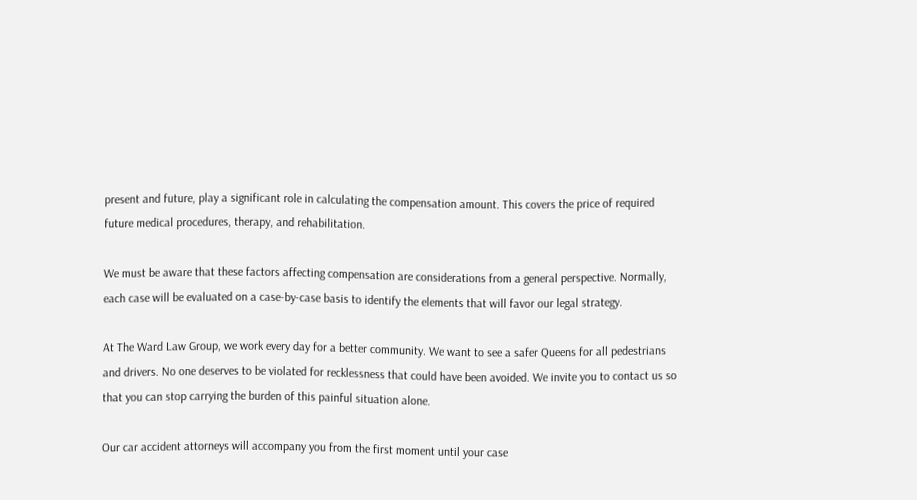present and future, play a significant role in calculating the compensation amount. This covers the price of required future medical procedures, therapy, and rehabilitation.

We must be aware that these factors affecting compensation are considerations from a general perspective. Normally, each case will be evaluated on a case-by-case basis to identify the elements that will favor our legal strategy.

At The Ward Law Group, we work every day for a better community. We want to see a safer Queens for all pedestrians and drivers. No one deserves to be violated for recklessness that could have been avoided. We invite you to contact us so that you can stop carrying the burden of this painful situation alone.

Our car accident attorneys will accompany you from the first moment until your case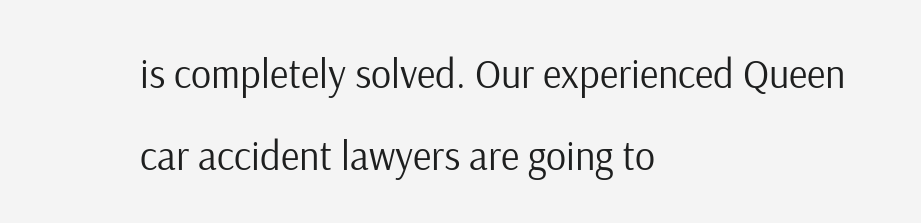is completely solved. Our experienced Queen car accident lawyers are going to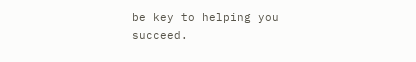be key to helping you succeed.